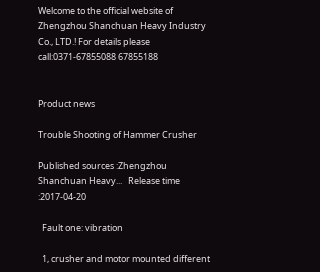Welcome to the official website of Zhengzhou Shanchuan Heavy Industry Co., LTD.! For details please call:0371-67855088 67855188


Product news

Trouble Shooting of Hammer Crusher

Published sources :Zhengzhou Shanchuan Heavy...   Release time :2017-04-20

  Fault one: vibration

  1, crusher and motor mounted different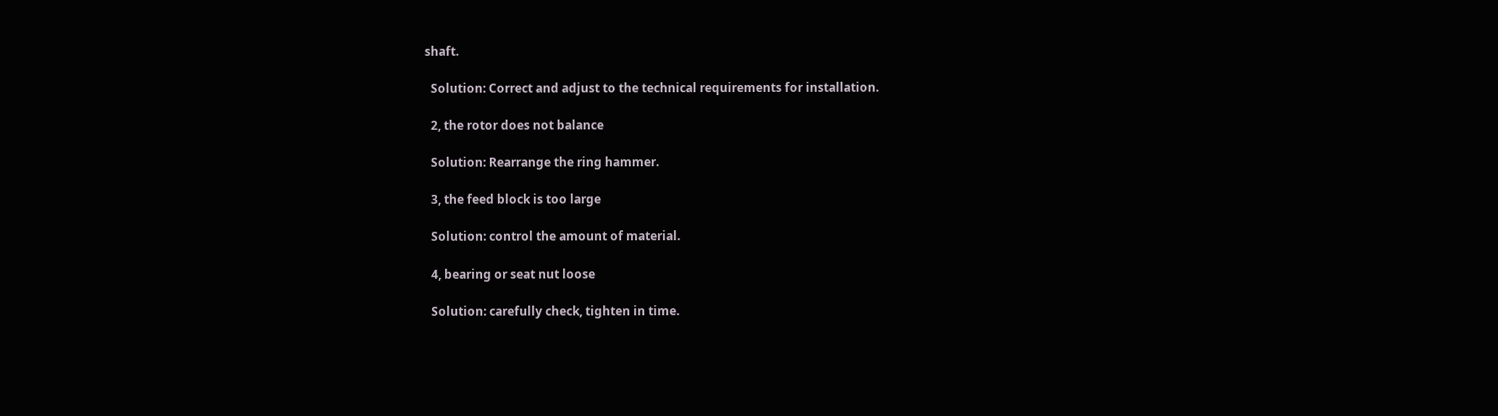shaft.

  Solution: Correct and adjust to the technical requirements for installation.

  2, the rotor does not balance

  Solution: Rearrange the ring hammer.

  3, the feed block is too large

  Solution: control the amount of material.

  4, bearing or seat nut loose

  Solution: carefully check, tighten in time.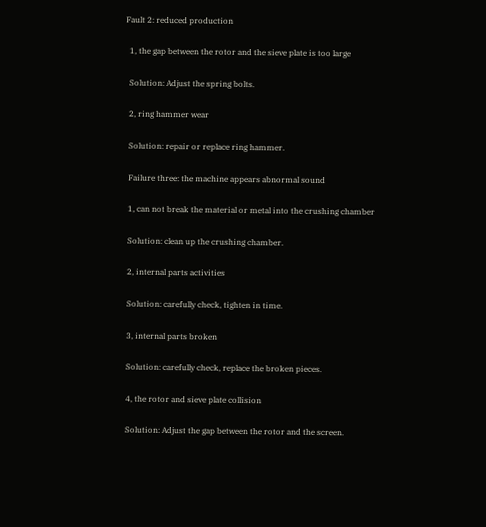Fault 2: reduced production

  1, the gap between the rotor and the sieve plate is too large

  Solution: Adjust the spring bolts.

  2, ring hammer wear

  Solution: repair or replace ring hammer.

  Failure three: the machine appears abnormal sound

  1, can not break the material or metal into the crushing chamber

  Solution: clean up the crushing chamber.

  2, internal parts activities

  Solution: carefully check, tighten in time.

  3, internal parts broken

  Solution: carefully check, replace the broken pieces.

  4, the rotor and sieve plate collision

  Solution: Adjust the gap between the rotor and the screen.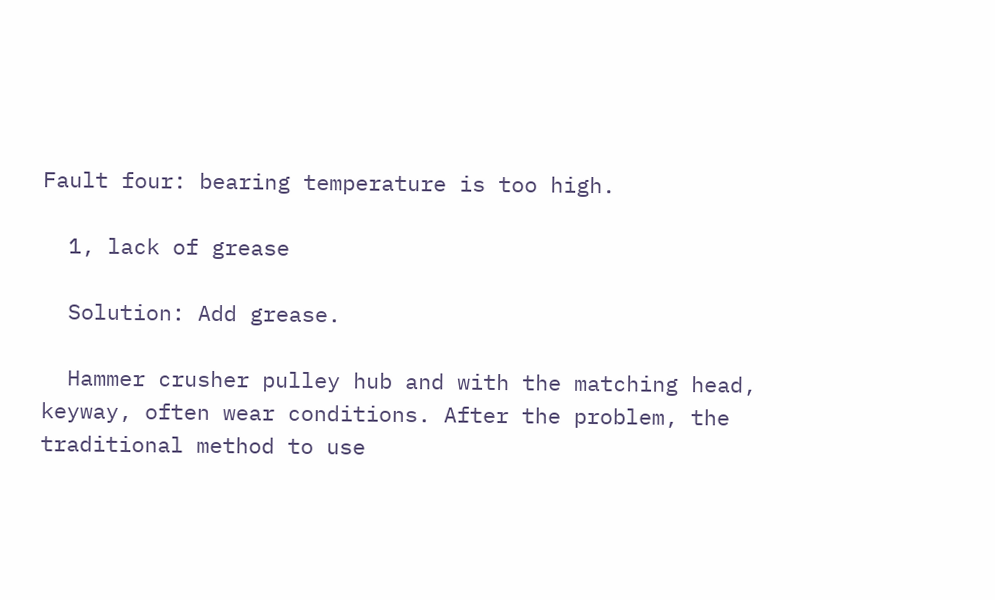Fault four: bearing temperature is too high.

  1, lack of grease

  Solution: Add grease.

  Hammer crusher pulley hub and with the matching head, keyway, often wear conditions. After the problem, the traditional method to use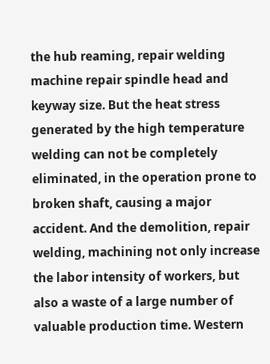the hub reaming, repair welding machine repair spindle head and keyway size. But the heat stress generated by the high temperature welding can not be completely eliminated, in the operation prone to broken shaft, causing a major accident. And the demolition, repair welding, machining not only increase the labor intensity of workers, but also a waste of a large number of valuable production time. Western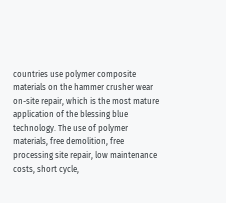countries use polymer composite materials on the hammer crusher wear on-site repair, which is the most mature application of the blessing blue technology. The use of polymer materials, free demolition, free processing site repair, low maintenance costs, short cycle,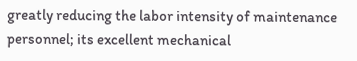greatly reducing the labor intensity of maintenance personnel; its excellent mechanical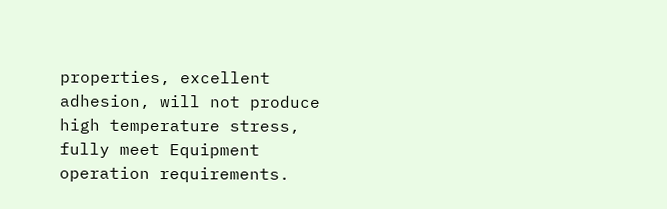properties, excellent adhesion, will not produce high temperature stress, fully meet Equipment operation requirements.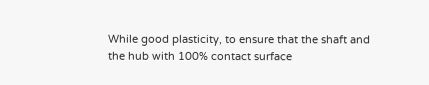While good plasticity, to ensure that the shaft and the hub with 100% contact surface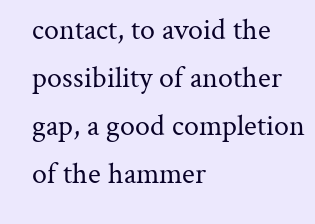contact, to avoid the possibility of another gap, a good completion of the hammer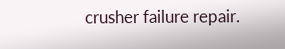crusher failure repair.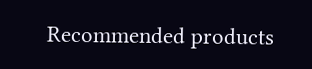Recommended products